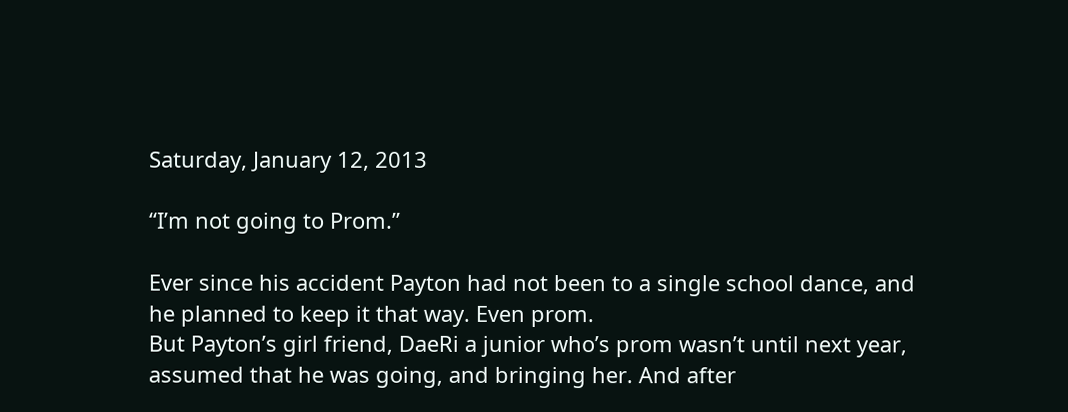Saturday, January 12, 2013

“I’m not going to Prom.”

Ever since his accident Payton had not been to a single school dance, and he planned to keep it that way. Even prom.
But Payton’s girl friend, DaeRi a junior who’s prom wasn’t until next year, assumed that he was going, and bringing her. And after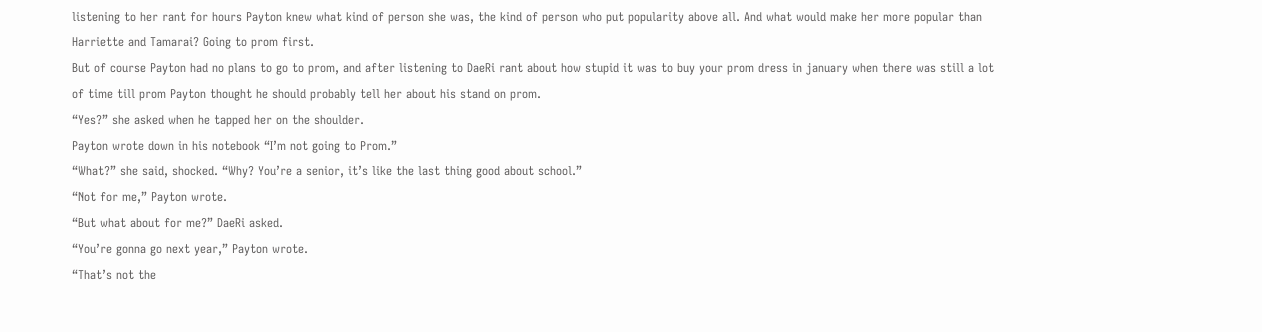listening to her rant for hours Payton knew what kind of person she was, the kind of person who put popularity above all. And what would make her more popular than Harriette and Tamarai? Going to prom first.
But of course Payton had no plans to go to prom, and after listening to DaeRi rant about how stupid it was to buy your prom dress in january when there was still a lot of time till prom Payton thought he should probably tell her about his stand on prom.
“Yes?” she asked when he tapped her on the shoulder.
Payton wrote down in his notebook “I’m not going to Prom.”
“What?” she said, shocked. “Why? You’re a senior, it’s like the last thing good about school.”
“Not for me,” Payton wrote.
“But what about for me?” DaeRi asked.
“You’re gonna go next year,” Payton wrote.
“That’s not the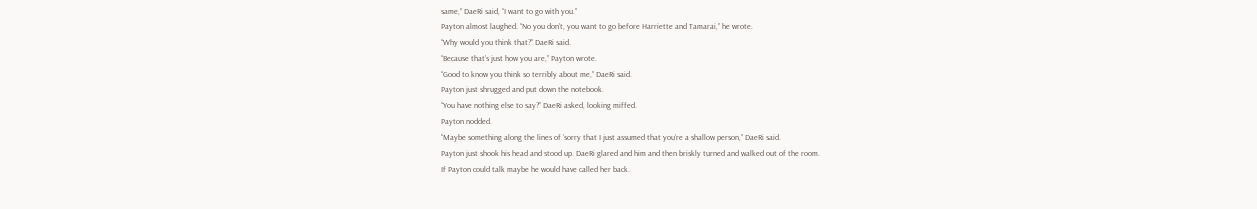same,” DaeRi said, “I want to go with you.”
Payton almost laughed. “No you don’t, you want to go before Harriette and Tamarai,” he wrote.
“Why would you think that?” DaeRi said.
“Because that’s just how you are,” Payton wrote.
“Good to know you think so terribly about me,” DaeRi said.
Payton just shrugged and put down the notebook.
“You have nothing else to say?” DaeRi asked, looking miffed.
Payton nodded.
“Maybe something along the lines of ‘sorry that I just assumed that you’re a shallow person,” DaeRi said.
Payton just shook his head and stood up. DaeRi glared and him and then briskly turned and walked out of the room.
If Payton could talk maybe he would have called her back.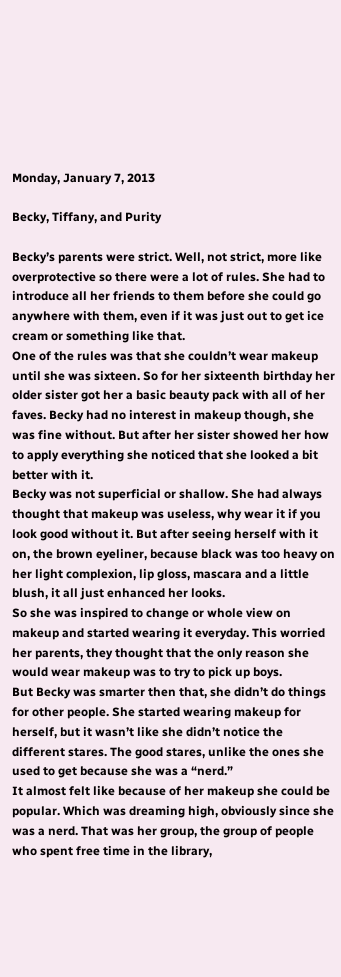Monday, January 7, 2013

Becky, Tiffany, and Purity

Becky’s parents were strict. Well, not strict, more like overprotective so there were a lot of rules. She had to introduce all her friends to them before she could go anywhere with them, even if it was just out to get ice cream or something like that.
One of the rules was that she couldn’t wear makeup until she was sixteen. So for her sixteenth birthday her older sister got her a basic beauty pack with all of her faves. Becky had no interest in makeup though, she was fine without. But after her sister showed her how to apply everything she noticed that she looked a bit better with it.
Becky was not superficial or shallow. She had always thought that makeup was useless, why wear it if you look good without it. But after seeing herself with it on, the brown eyeliner, because black was too heavy on her light complexion, lip gloss, mascara and a little blush, it all just enhanced her looks.
So she was inspired to change or whole view on makeup and started wearing it everyday. This worried her parents, they thought that the only reason she would wear makeup was to try to pick up boys.
But Becky was smarter then that, she didn’t do things for other people. She started wearing makeup for herself, but it wasn’t like she didn’t notice the different stares. The good stares, unlike the ones she used to get because she was a “nerd.”
It almost felt like because of her makeup she could be popular. Which was dreaming high, obviously since she was a nerd. That was her group, the group of people who spent free time in the library,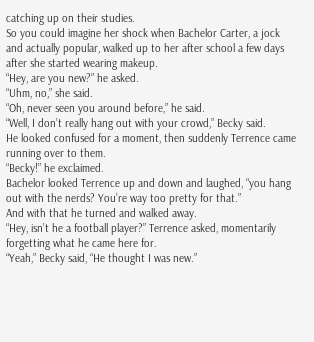catching up on their studies.
So you could imagine her shock when Bachelor Carter, a jock and actually popular, walked up to her after school a few days after she started wearing makeup.
“Hey, are you new?” he asked.
“Uhm, no,” she said.
“Oh, never seen you around before,” he said.
“Well, I don’t really hang out with your crowd,” Becky said.
He looked confused for a moment, then suddenly Terrence came running over to them.
“Becky!” he exclaimed.
Bachelor looked Terrence up and down and laughed, “you hang out with the nerds? You’re way too pretty for that.”
And with that he turned and walked away.
“Hey, isn’t he a football player?” Terrence asked, momentarily forgetting what he came here for.
“Yeah,” Becky said, “He thought I was new.”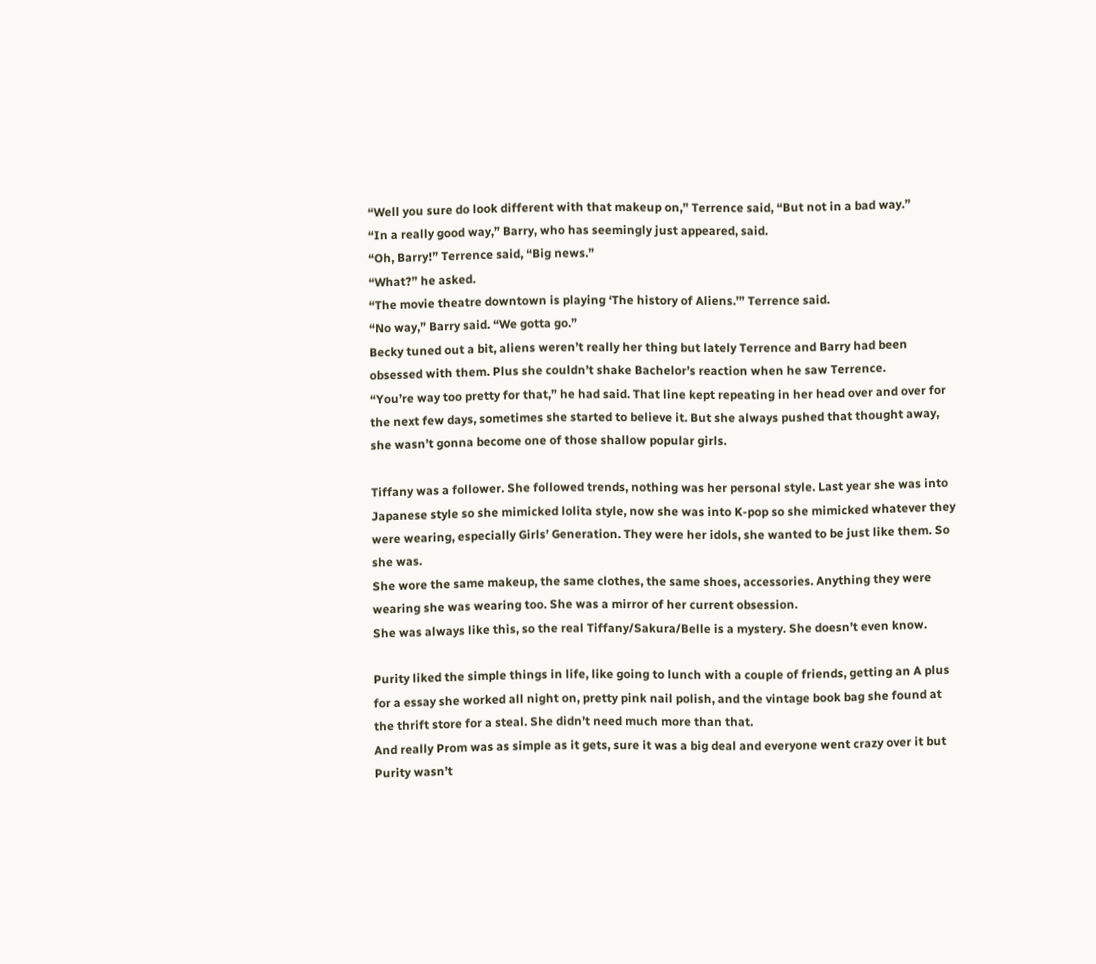“Well you sure do look different with that makeup on,” Terrence said, “But not in a bad way.”
“In a really good way,” Barry, who has seemingly just appeared, said.
“Oh, Barry!” Terrence said, “Big news.”
“What?” he asked.
“The movie theatre downtown is playing ‘The history of Aliens.’” Terrence said.
“No way,” Barry said. “We gotta go.”
Becky tuned out a bit, aliens weren’t really her thing but lately Terrence and Barry had been obsessed with them. Plus she couldn’t shake Bachelor’s reaction when he saw Terrence.
“You’re way too pretty for that,” he had said. That line kept repeating in her head over and over for the next few days, sometimes she started to believe it. But she always pushed that thought away, she wasn’t gonna become one of those shallow popular girls.

Tiffany was a follower. She followed trends, nothing was her personal style. Last year she was into Japanese style so she mimicked lolita style, now she was into K-pop so she mimicked whatever they were wearing, especially Girls’ Generation. They were her idols, she wanted to be just like them. So she was.
She wore the same makeup, the same clothes, the same shoes, accessories. Anything they were wearing she was wearing too. She was a mirror of her current obsession.
She was always like this, so the real Tiffany/Sakura/Belle is a mystery. She doesn’t even know.

Purity liked the simple things in life, like going to lunch with a couple of friends, getting an A plus for a essay she worked all night on, pretty pink nail polish, and the vintage book bag she found at the thrift store for a steal. She didn’t need much more than that.
And really Prom was as simple as it gets, sure it was a big deal and everyone went crazy over it but Purity wasn’t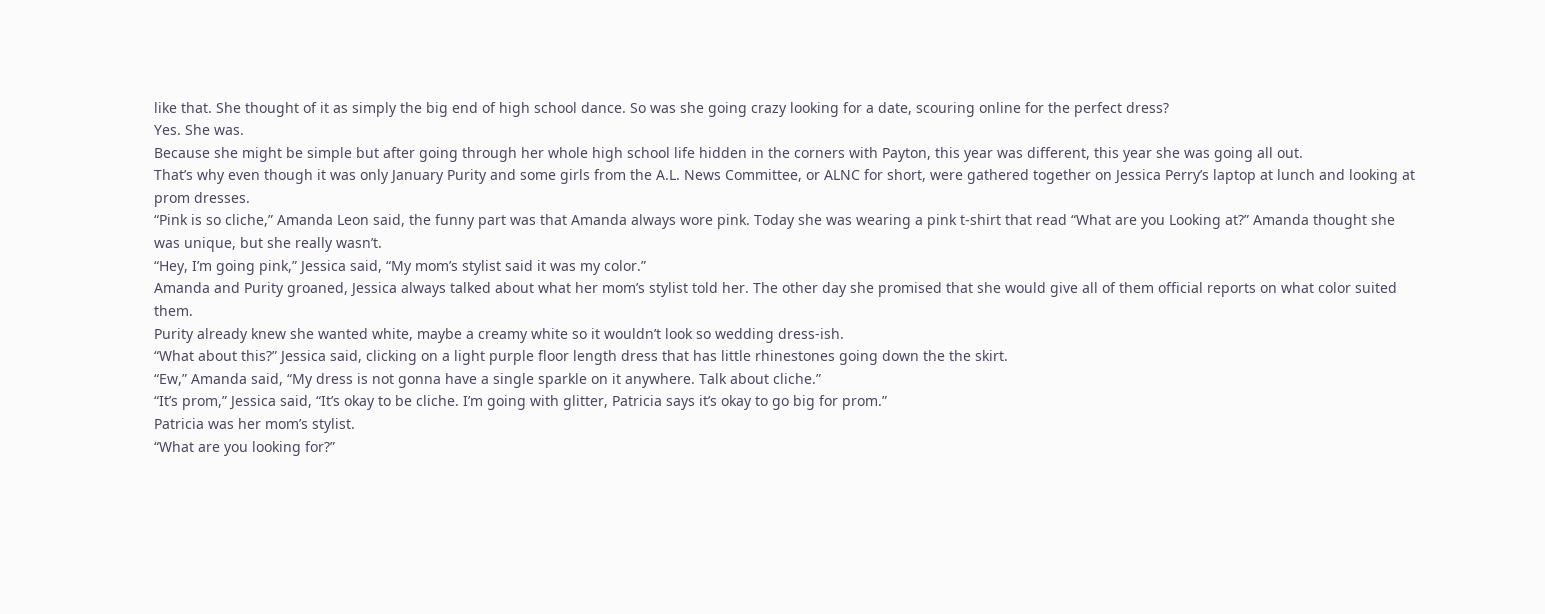like that. She thought of it as simply the big end of high school dance. So was she going crazy looking for a date, scouring online for the perfect dress?
Yes. She was.
Because she might be simple but after going through her whole high school life hidden in the corners with Payton, this year was different, this year she was going all out.
That’s why even though it was only January Purity and some girls from the A.L. News Committee, or ALNC for short, were gathered together on Jessica Perry’s laptop at lunch and looking at prom dresses.
“Pink is so cliche,” Amanda Leon said, the funny part was that Amanda always wore pink. Today she was wearing a pink t-shirt that read “What are you Looking at?” Amanda thought she was unique, but she really wasn’t.
“Hey, I’m going pink,” Jessica said, “My mom’s stylist said it was my color.”
Amanda and Purity groaned, Jessica always talked about what her mom’s stylist told her. The other day she promised that she would give all of them official reports on what color suited them.
Purity already knew she wanted white, maybe a creamy white so it wouldn’t look so wedding dress-ish.
“What about this?” Jessica said, clicking on a light purple floor length dress that has little rhinestones going down the the skirt.
“Ew,” Amanda said, “My dress is not gonna have a single sparkle on it anywhere. Talk about cliche.”
“It’s prom,” Jessica said, “It’s okay to be cliche. I’m going with glitter, Patricia says it’s okay to go big for prom.”
Patricia was her mom’s stylist.
“What are you looking for?”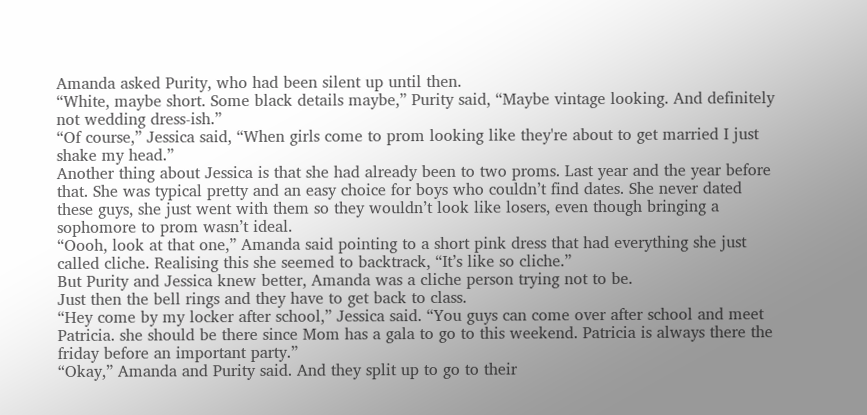Amanda asked Purity, who had been silent up until then.
“White, maybe short. Some black details maybe,” Purity said, “Maybe vintage looking. And definitely not wedding dress-ish.”
“Of course,” Jessica said, “When girls come to prom looking like they're about to get married I just shake my head.”
Another thing about Jessica is that she had already been to two proms. Last year and the year before that. She was typical pretty and an easy choice for boys who couldn’t find dates. She never dated these guys, she just went with them so they wouldn’t look like losers, even though bringing a sophomore to prom wasn’t ideal.
“Oooh, look at that one,” Amanda said pointing to a short pink dress that had everything she just called cliche. Realising this she seemed to backtrack, “It’s like so cliche.”
But Purity and Jessica knew better, Amanda was a cliche person trying not to be.
Just then the bell rings and they have to get back to class.
“Hey come by my locker after school,” Jessica said. “You guys can come over after school and meet Patricia. she should be there since Mom has a gala to go to this weekend. Patricia is always there the friday before an important party.”
“Okay,” Amanda and Purity said. And they split up to go to their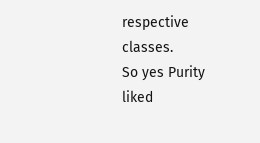respective classes.
So yes Purity liked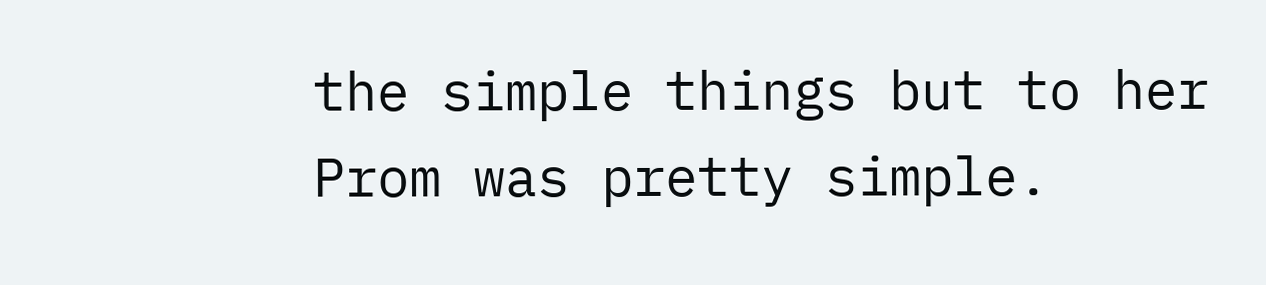the simple things but to her Prom was pretty simple.